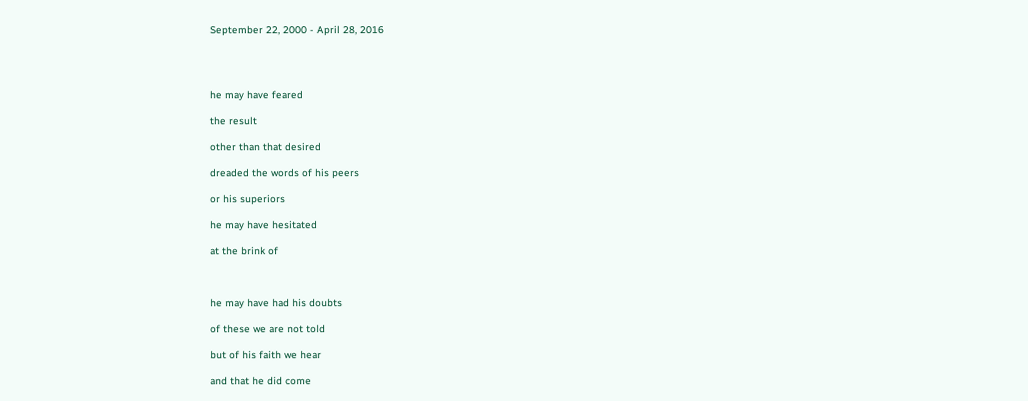September 22, 2000 - April 28, 2016




he may have feared

the result

other than that desired

dreaded the words of his peers

or his superiors

he may have hesitated

at the brink of



he may have had his doubts

of these we are not told

but of his faith we hear

and that he did come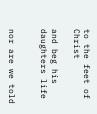to the feet of Christ

and beg his daughters life


nor are we told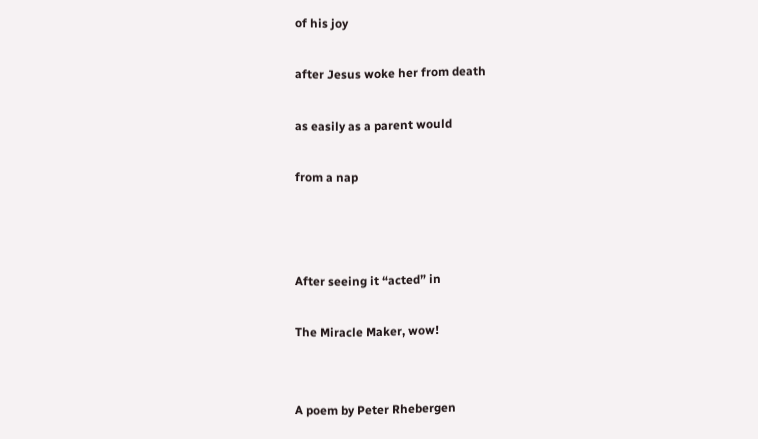of his joy

after Jesus woke her from death

as easily as a parent would

from a nap



After seeing it “acted” in

The Miracle Maker, wow!


A poem by Peter Rhebergen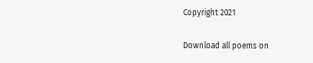Copyright 2021

Download all poems on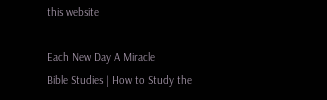this website

Each New Day A Miracle
Bible Studies | How to Study the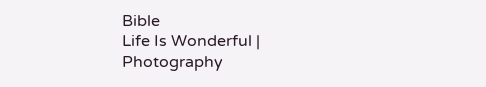Bible
Life Is Wonderful | Photography